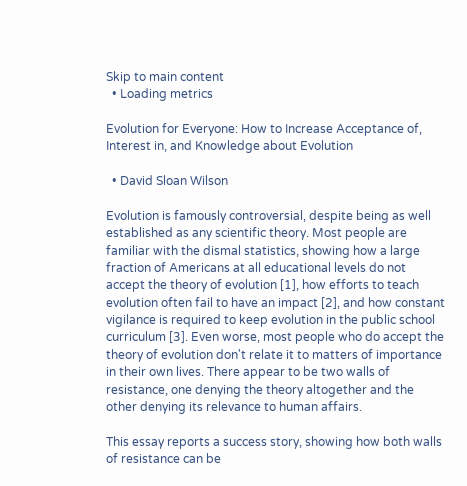Skip to main content
  • Loading metrics

Evolution for Everyone: How to Increase Acceptance of, Interest in, and Knowledge about Evolution

  • David Sloan Wilson

Evolution is famously controversial, despite being as well established as any scientific theory. Most people are familiar with the dismal statistics, showing how a large fraction of Americans at all educational levels do not accept the theory of evolution [1], how efforts to teach evolution often fail to have an impact [2], and how constant vigilance is required to keep evolution in the public school curriculum [3]. Even worse, most people who do accept the theory of evolution don't relate it to matters of importance in their own lives. There appear to be two walls of resistance, one denying the theory altogether and the other denying its relevance to human affairs.

This essay reports a success story, showing how both walls of resistance can be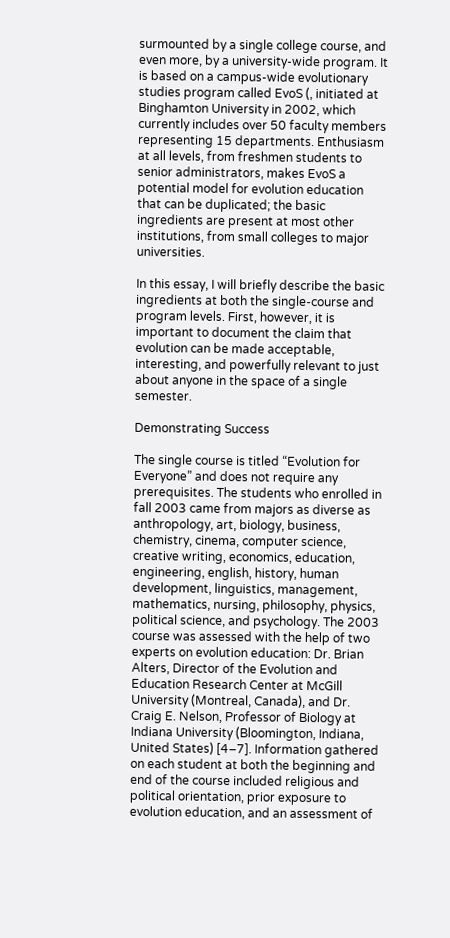surmounted by a single college course, and even more, by a university-wide program. It is based on a campus-wide evolutionary studies program called EvoS (, initiated at Binghamton University in 2002, which currently includes over 50 faculty members representing 15 departments. Enthusiasm at all levels, from freshmen students to senior administrators, makes EvoS a potential model for evolution education that can be duplicated; the basic ingredients are present at most other institutions, from small colleges to major universities.

In this essay, I will briefly describe the basic ingredients at both the single-course and program levels. First, however, it is important to document the claim that evolution can be made acceptable, interesting, and powerfully relevant to just about anyone in the space of a single semester.

Demonstrating Success

The single course is titled “Evolution for Everyone” and does not require any prerequisites. The students who enrolled in fall 2003 came from majors as diverse as anthropology, art, biology, business, chemistry, cinema, computer science, creative writing, economics, education, engineering, english, history, human development, linguistics, management, mathematics, nursing, philosophy, physics, political science, and psychology. The 2003 course was assessed with the help of two experts on evolution education: Dr. Brian Alters, Director of the Evolution and Education Research Center at McGill University (Montreal, Canada), and Dr. Craig E. Nelson, Professor of Biology at Indiana University (Bloomington, Indiana, United States) [4–7]. Information gathered on each student at both the beginning and end of the course included religious and political orientation, prior exposure to evolution education, and an assessment of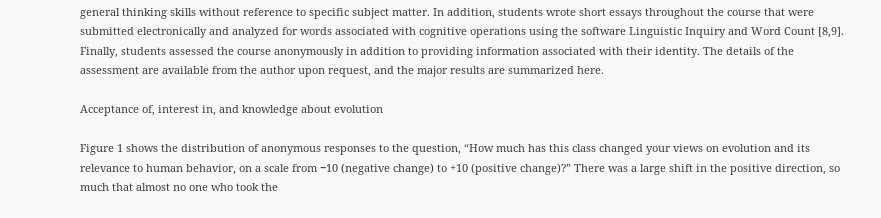general thinking skills without reference to specific subject matter. In addition, students wrote short essays throughout the course that were submitted electronically and analyzed for words associated with cognitive operations using the software Linguistic Inquiry and Word Count [8,9]. Finally, students assessed the course anonymously in addition to providing information associated with their identity. The details of the assessment are available from the author upon request, and the major results are summarized here.

Acceptance of, interest in, and knowledge about evolution

Figure 1 shows the distribution of anonymous responses to the question, “How much has this class changed your views on evolution and its relevance to human behavior, on a scale from −10 (negative change) to +10 (positive change)?” There was a large shift in the positive direction, so much that almost no one who took the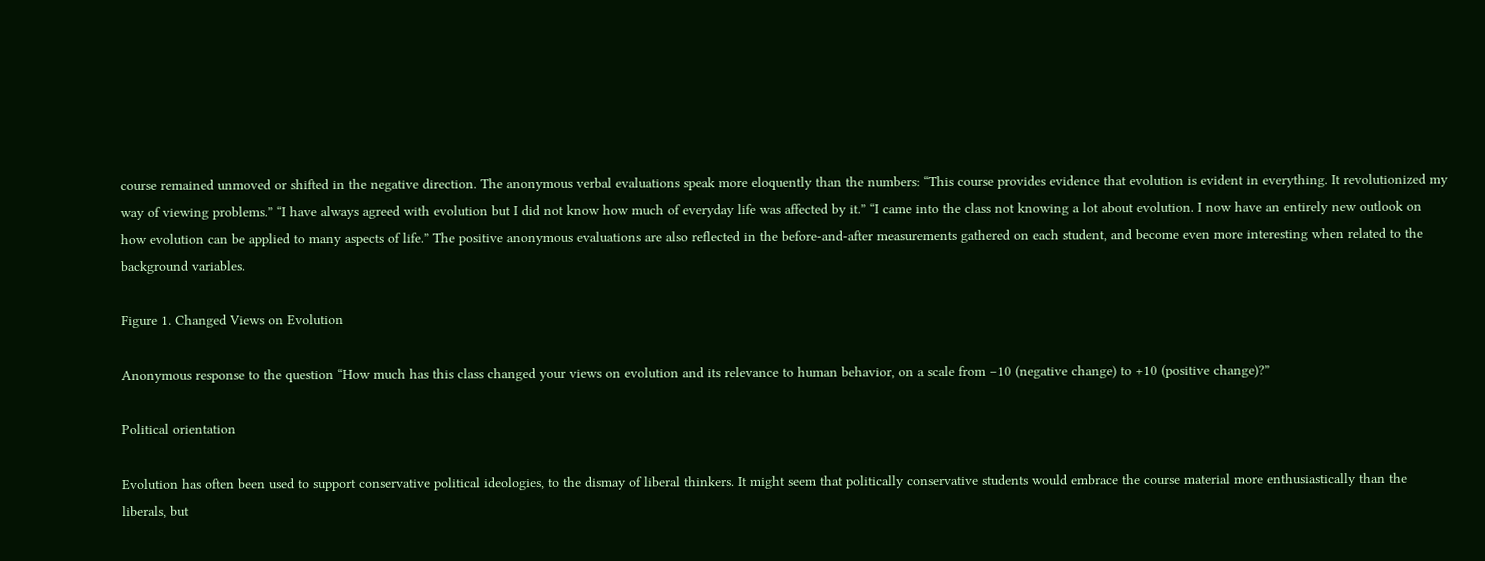course remained unmoved or shifted in the negative direction. The anonymous verbal evaluations speak more eloquently than the numbers: “This course provides evidence that evolution is evident in everything. It revolutionized my way of viewing problems.” “I have always agreed with evolution but I did not know how much of everyday life was affected by it.” “I came into the class not knowing a lot about evolution. I now have an entirely new outlook on how evolution can be applied to many aspects of life.” The positive anonymous evaluations are also reflected in the before-and-after measurements gathered on each student, and become even more interesting when related to the background variables.

Figure 1. Changed Views on Evolution

Anonymous response to the question “How much has this class changed your views on evolution and its relevance to human behavior, on a scale from −10 (negative change) to +10 (positive change)?”

Political orientation

Evolution has often been used to support conservative political ideologies, to the dismay of liberal thinkers. It might seem that politically conservative students would embrace the course material more enthusiastically than the liberals, but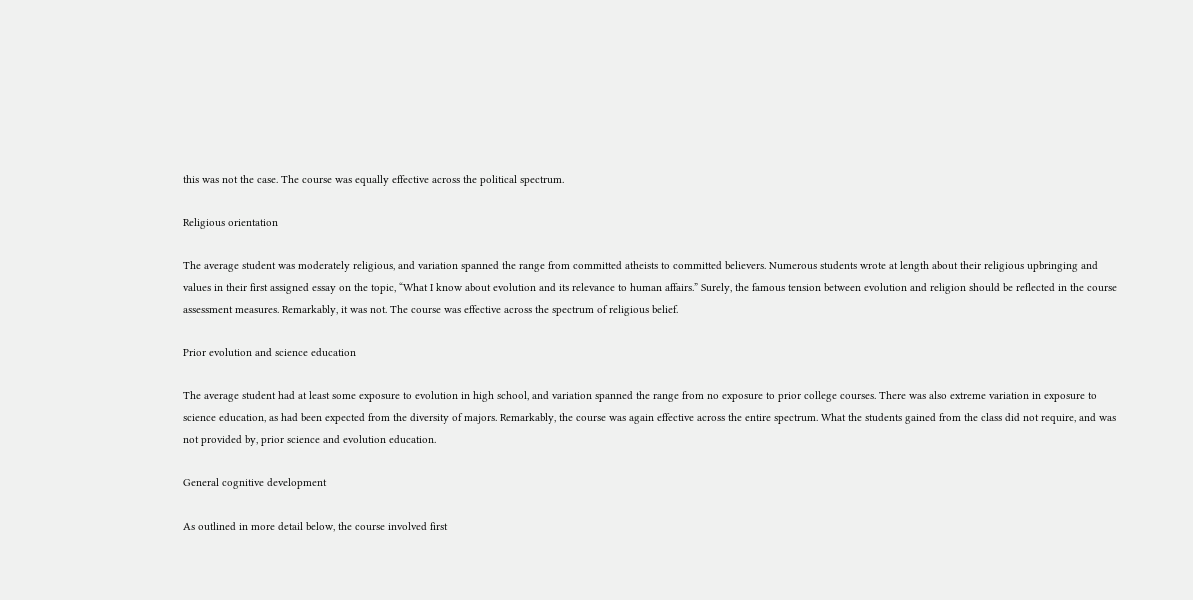this was not the case. The course was equally effective across the political spectrum.

Religious orientation

The average student was moderately religious, and variation spanned the range from committed atheists to committed believers. Numerous students wrote at length about their religious upbringing and values in their first assigned essay on the topic, “What I know about evolution and its relevance to human affairs.” Surely, the famous tension between evolution and religion should be reflected in the course assessment measures. Remarkably, it was not. The course was effective across the spectrum of religious belief.

Prior evolution and science education

The average student had at least some exposure to evolution in high school, and variation spanned the range from no exposure to prior college courses. There was also extreme variation in exposure to science education, as had been expected from the diversity of majors. Remarkably, the course was again effective across the entire spectrum. What the students gained from the class did not require, and was not provided by, prior science and evolution education.

General cognitive development

As outlined in more detail below, the course involved first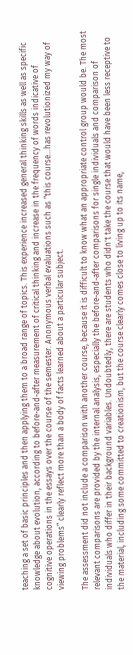teaching a set of basic principles and then applying them to a broad range of topics. This experience increased general thinking skills as well as specific knowledge about evolution, according to before-and-after measurement of critical thinking and increase in the frequency of words indicative of cognitive operations in the essays over the course of the semester. Anonymous verbal evaluations such as “this course…has revolutionized my way of viewing problems” clearly reflect more than a body of facts learned about a particular subject.

The assessment did not include a comparison with another course, because it is difficult to know what an appropriate control group would be. The most relevant comparisons are provided by the internal analysis, especially the before-and-after comparisons for single individuals and comparison of individuals who differ in their background variables. Undoubtedly, there are students who didn't take the course that would have been less receptive to the material, including some committed to creationism, but the course clearly comes close to living up to its name,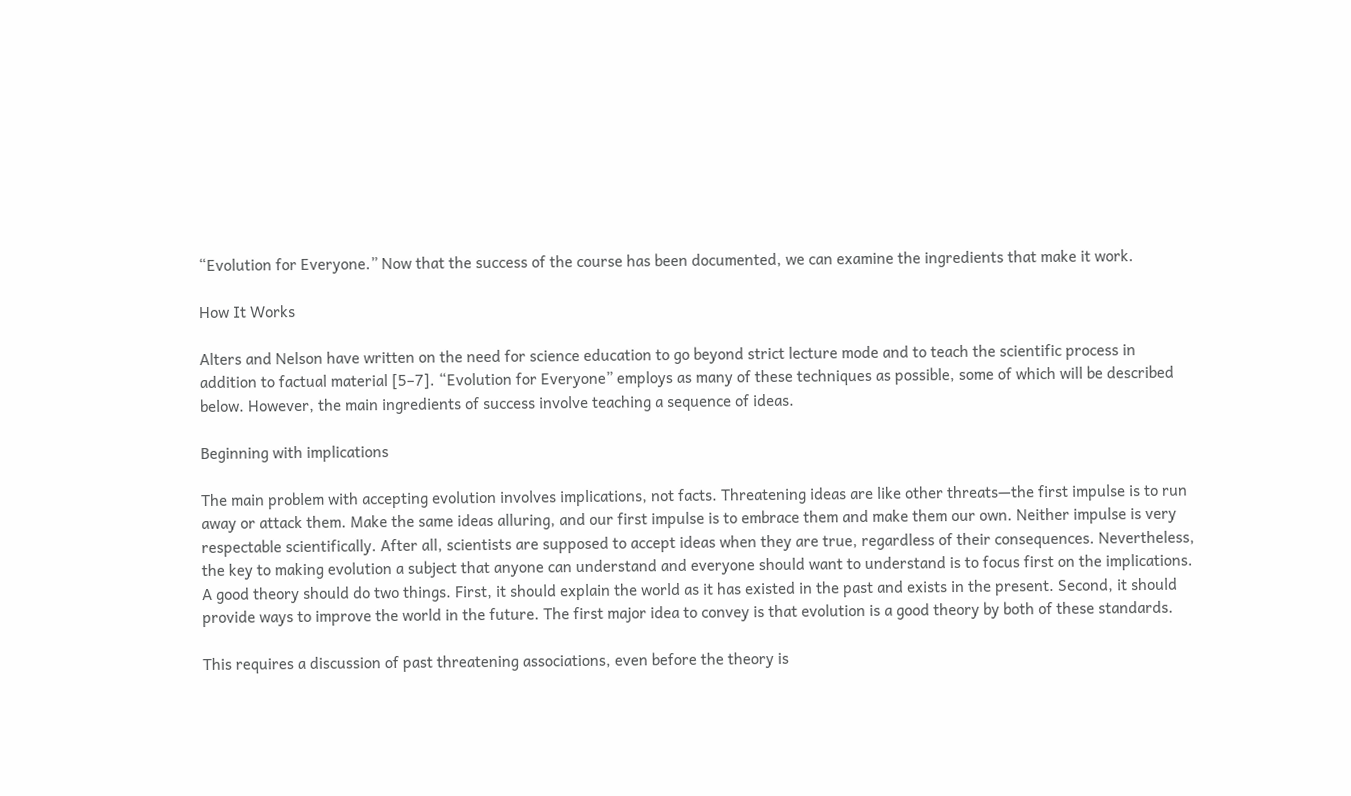“Evolution for Everyone.” Now that the success of the course has been documented, we can examine the ingredients that make it work.

How It Works

Alters and Nelson have written on the need for science education to go beyond strict lecture mode and to teach the scientific process in addition to factual material [5–7]. “Evolution for Everyone” employs as many of these techniques as possible, some of which will be described below. However, the main ingredients of success involve teaching a sequence of ideas.

Beginning with implications

The main problem with accepting evolution involves implications, not facts. Threatening ideas are like other threats—the first impulse is to run away or attack them. Make the same ideas alluring, and our first impulse is to embrace them and make them our own. Neither impulse is very respectable scientifically. After all, scientists are supposed to accept ideas when they are true, regardless of their consequences. Nevertheless, the key to making evolution a subject that anyone can understand and everyone should want to understand is to focus first on the implications. A good theory should do two things. First, it should explain the world as it has existed in the past and exists in the present. Second, it should provide ways to improve the world in the future. The first major idea to convey is that evolution is a good theory by both of these standards.

This requires a discussion of past threatening associations, even before the theory is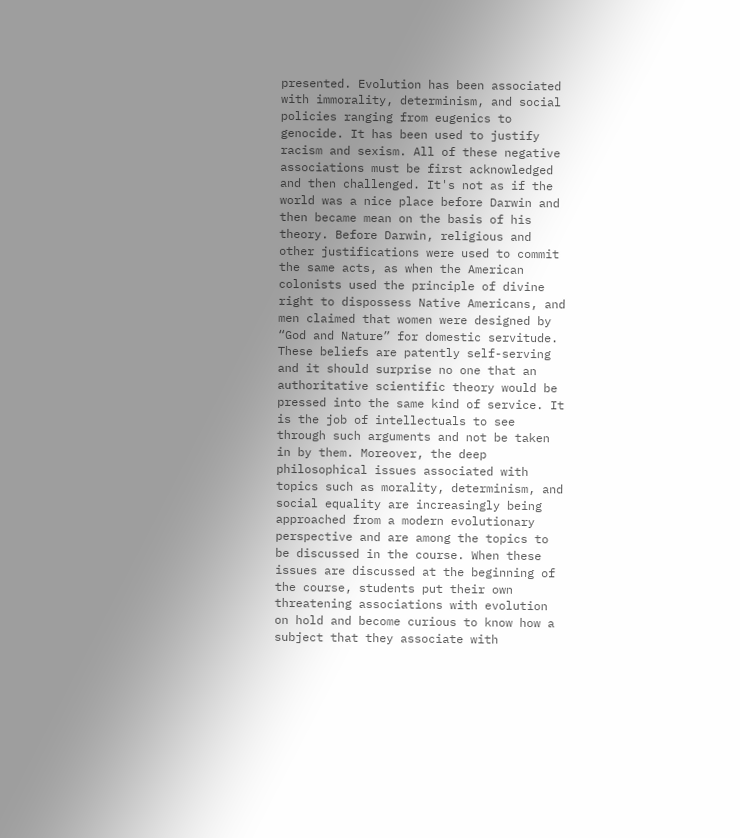presented. Evolution has been associated with immorality, determinism, and social policies ranging from eugenics to genocide. It has been used to justify racism and sexism. All of these negative associations must be first acknowledged and then challenged. It's not as if the world was a nice place before Darwin and then became mean on the basis of his theory. Before Darwin, religious and other justifications were used to commit the same acts, as when the American colonists used the principle of divine right to dispossess Native Americans, and men claimed that women were designed by “God and Nature” for domestic servitude. These beliefs are patently self-serving and it should surprise no one that an authoritative scientific theory would be pressed into the same kind of service. It is the job of intellectuals to see through such arguments and not be taken in by them. Moreover, the deep philosophical issues associated with topics such as morality, determinism, and social equality are increasingly being approached from a modern evolutionary perspective and are among the topics to be discussed in the course. When these issues are discussed at the beginning of the course, students put their own threatening associations with evolution on hold and become curious to know how a subject that they associate with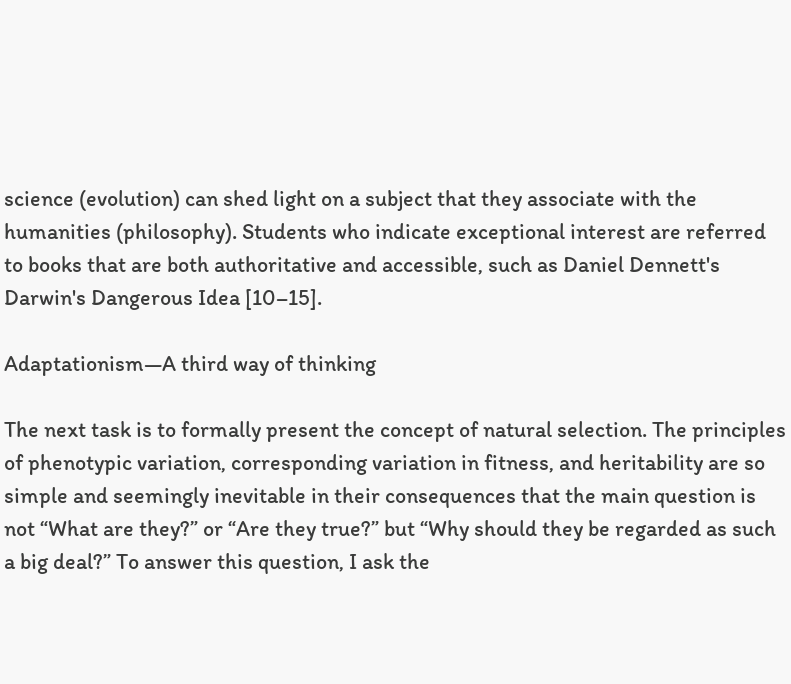science (evolution) can shed light on a subject that they associate with the humanities (philosophy). Students who indicate exceptional interest are referred to books that are both authoritative and accessible, such as Daniel Dennett's Darwin's Dangerous Idea [10–15].

Adaptationism—A third way of thinking

The next task is to formally present the concept of natural selection. The principles of phenotypic variation, corresponding variation in fitness, and heritability are so simple and seemingly inevitable in their consequences that the main question is not “What are they?” or “Are they true?” but “Why should they be regarded as such a big deal?” To answer this question, I ask the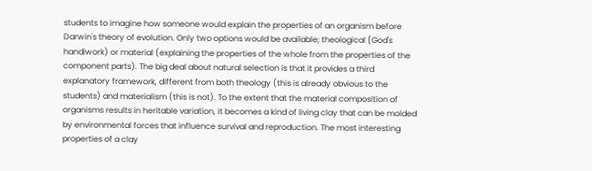students to imagine how someone would explain the properties of an organism before Darwin's theory of evolution. Only two options would be available; theological (God's handiwork) or material (explaining the properties of the whole from the properties of the component parts). The big deal about natural selection is that it provides a third explanatory framework, different from both theology (this is already obvious to the students) and materialism (this is not). To the extent that the material composition of organisms results in heritable variation, it becomes a kind of living clay that can be molded by environmental forces that influence survival and reproduction. The most interesting properties of a clay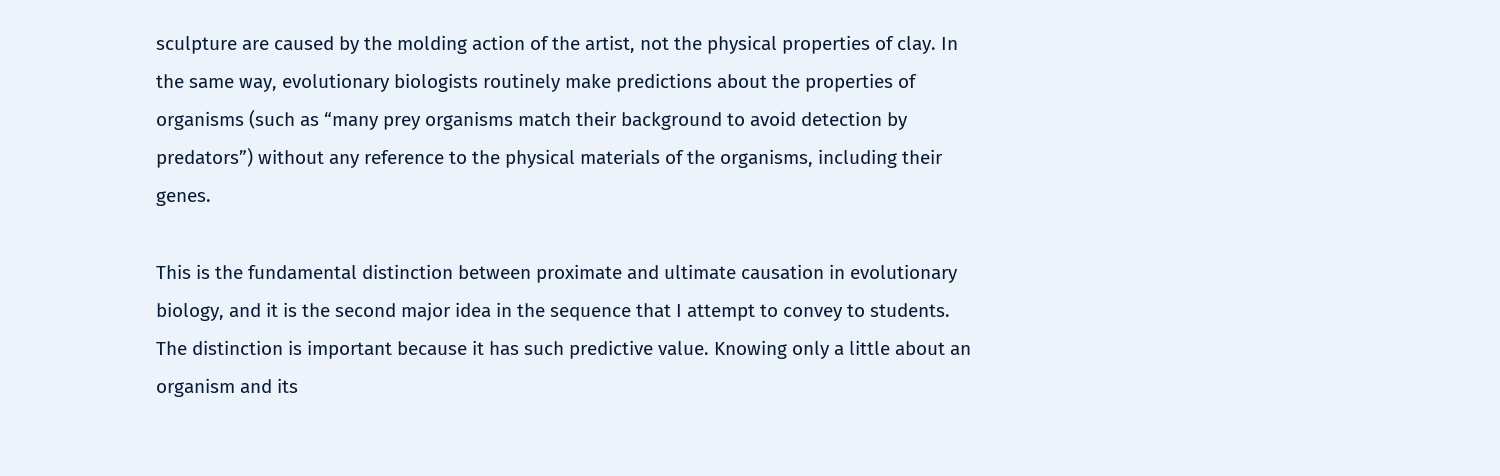sculpture are caused by the molding action of the artist, not the physical properties of clay. In the same way, evolutionary biologists routinely make predictions about the properties of organisms (such as “many prey organisms match their background to avoid detection by predators”) without any reference to the physical materials of the organisms, including their genes.

This is the fundamental distinction between proximate and ultimate causation in evolutionary biology, and it is the second major idea in the sequence that I attempt to convey to students. The distinction is important because it has such predictive value. Knowing only a little about an organism and its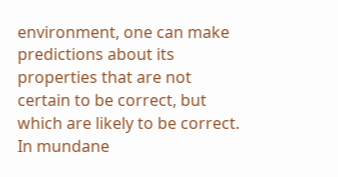environment, one can make predictions about its properties that are not certain to be correct, but which are likely to be correct. In mundane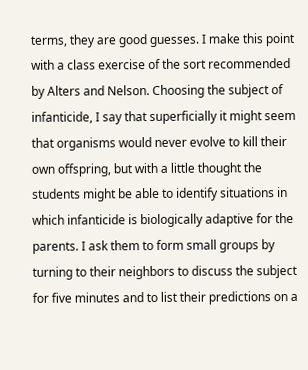terms, they are good guesses. I make this point with a class exercise of the sort recommended by Alters and Nelson. Choosing the subject of infanticide, I say that superficially it might seem that organisms would never evolve to kill their own offspring, but with a little thought the students might be able to identify situations in which infanticide is biologically adaptive for the parents. I ask them to form small groups by turning to their neighbors to discuss the subject for five minutes and to list their predictions on a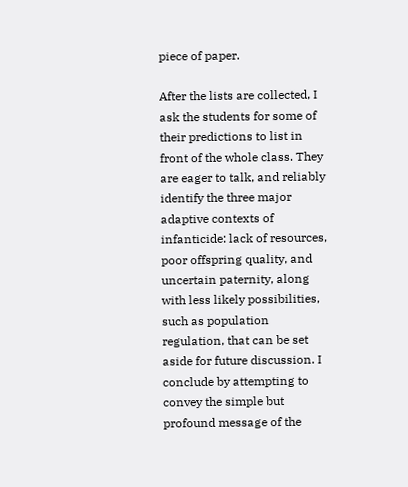piece of paper.

After the lists are collected, I ask the students for some of their predictions to list in front of the whole class. They are eager to talk, and reliably identify the three major adaptive contexts of infanticide: lack of resources, poor offspring quality, and uncertain paternity, along with less likely possibilities, such as population regulation, that can be set aside for future discussion. I conclude by attempting to convey the simple but profound message of the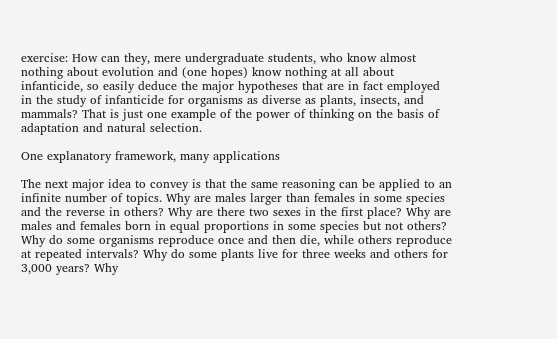exercise: How can they, mere undergraduate students, who know almost nothing about evolution and (one hopes) know nothing at all about infanticide, so easily deduce the major hypotheses that are in fact employed in the study of infanticide for organisms as diverse as plants, insects, and mammals? That is just one example of the power of thinking on the basis of adaptation and natural selection.

One explanatory framework, many applications

The next major idea to convey is that the same reasoning can be applied to an infinite number of topics. Why are males larger than females in some species and the reverse in others? Why are there two sexes in the first place? Why are males and females born in equal proportions in some species but not others? Why do some organisms reproduce once and then die, while others reproduce at repeated intervals? Why do some plants live for three weeks and others for 3,000 years? Why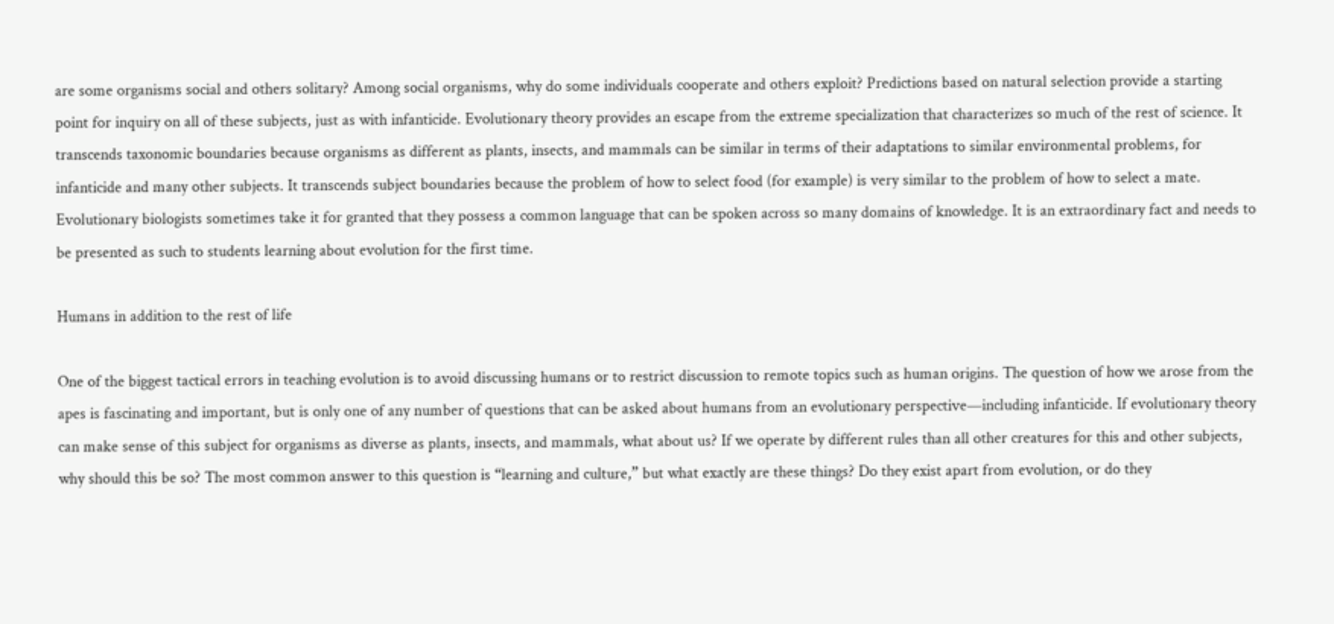are some organisms social and others solitary? Among social organisms, why do some individuals cooperate and others exploit? Predictions based on natural selection provide a starting point for inquiry on all of these subjects, just as with infanticide. Evolutionary theory provides an escape from the extreme specialization that characterizes so much of the rest of science. It transcends taxonomic boundaries because organisms as different as plants, insects, and mammals can be similar in terms of their adaptations to similar environmental problems, for infanticide and many other subjects. It transcends subject boundaries because the problem of how to select food (for example) is very similar to the problem of how to select a mate. Evolutionary biologists sometimes take it for granted that they possess a common language that can be spoken across so many domains of knowledge. It is an extraordinary fact and needs to be presented as such to students learning about evolution for the first time.

Humans in addition to the rest of life

One of the biggest tactical errors in teaching evolution is to avoid discussing humans or to restrict discussion to remote topics such as human origins. The question of how we arose from the apes is fascinating and important, but is only one of any number of questions that can be asked about humans from an evolutionary perspective—including infanticide. If evolutionary theory can make sense of this subject for organisms as diverse as plants, insects, and mammals, what about us? If we operate by different rules than all other creatures for this and other subjects, why should this be so? The most common answer to this question is “learning and culture,” but what exactly are these things? Do they exist apart from evolution, or do they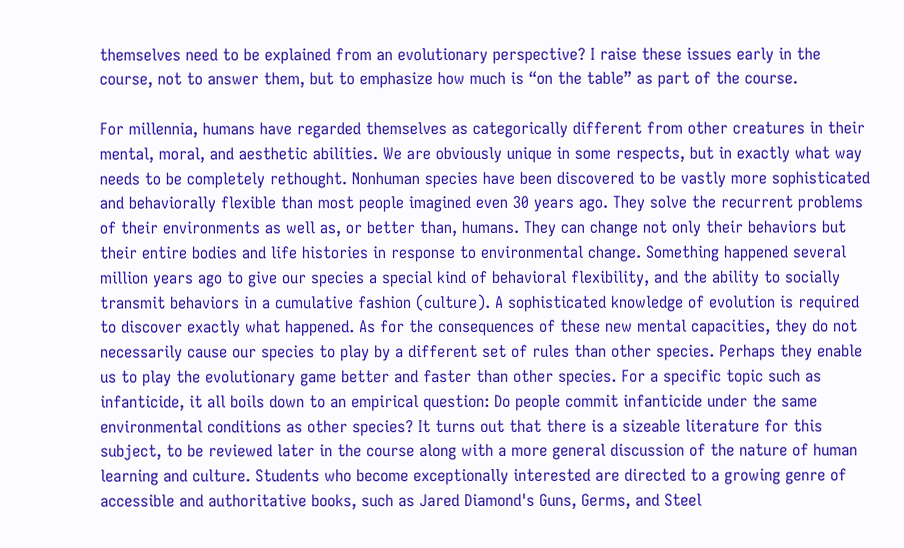themselves need to be explained from an evolutionary perspective? I raise these issues early in the course, not to answer them, but to emphasize how much is “on the table” as part of the course.

For millennia, humans have regarded themselves as categorically different from other creatures in their mental, moral, and aesthetic abilities. We are obviously unique in some respects, but in exactly what way needs to be completely rethought. Nonhuman species have been discovered to be vastly more sophisticated and behaviorally flexible than most people imagined even 30 years ago. They solve the recurrent problems of their environments as well as, or better than, humans. They can change not only their behaviors but their entire bodies and life histories in response to environmental change. Something happened several million years ago to give our species a special kind of behavioral flexibility, and the ability to socially transmit behaviors in a cumulative fashion (culture). A sophisticated knowledge of evolution is required to discover exactly what happened. As for the consequences of these new mental capacities, they do not necessarily cause our species to play by a different set of rules than other species. Perhaps they enable us to play the evolutionary game better and faster than other species. For a specific topic such as infanticide, it all boils down to an empirical question: Do people commit infanticide under the same environmental conditions as other species? It turns out that there is a sizeable literature for this subject, to be reviewed later in the course along with a more general discussion of the nature of human learning and culture. Students who become exceptionally interested are directed to a growing genre of accessible and authoritative books, such as Jared Diamond's Guns, Germs, and Steel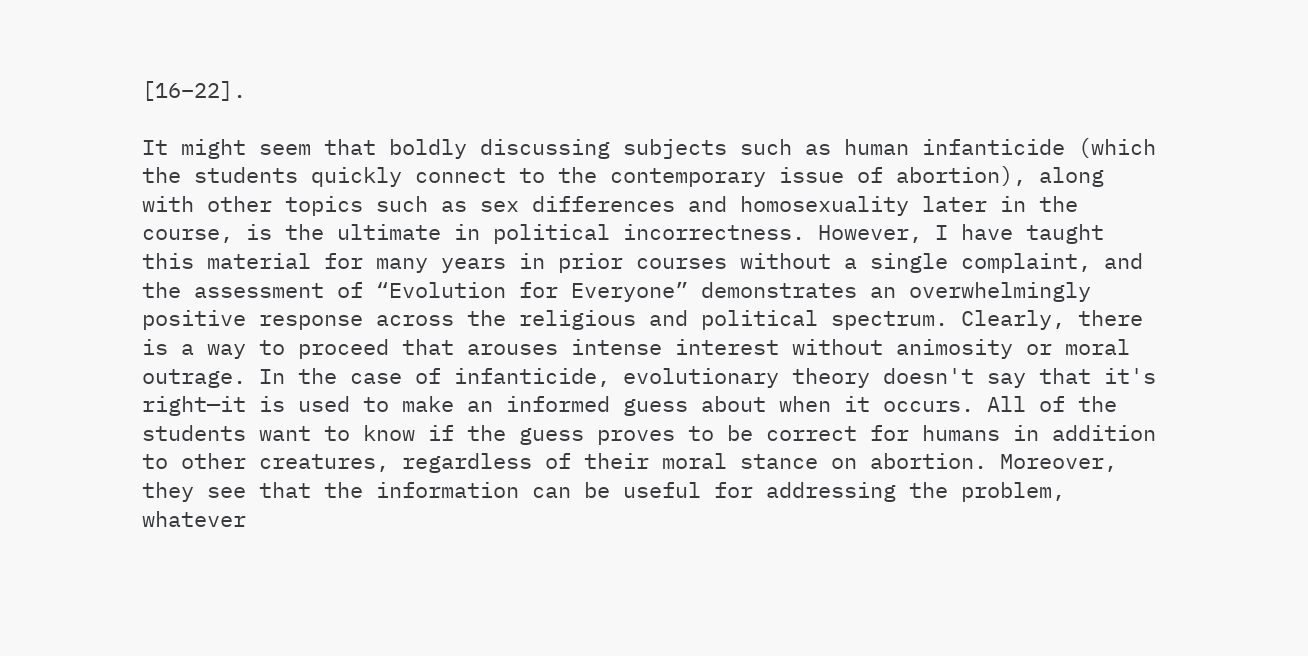[16–22].

It might seem that boldly discussing subjects such as human infanticide (which the students quickly connect to the contemporary issue of abortion), along with other topics such as sex differences and homosexuality later in the course, is the ultimate in political incorrectness. However, I have taught this material for many years in prior courses without a single complaint, and the assessment of “Evolution for Everyone” demonstrates an overwhelmingly positive response across the religious and political spectrum. Clearly, there is a way to proceed that arouses intense interest without animosity or moral outrage. In the case of infanticide, evolutionary theory doesn't say that it's right—it is used to make an informed guess about when it occurs. All of the students want to know if the guess proves to be correct for humans in addition to other creatures, regardless of their moral stance on abortion. Moreover, they see that the information can be useful for addressing the problem, whatever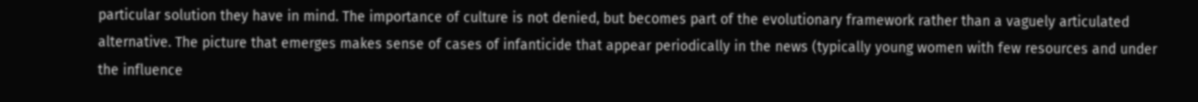particular solution they have in mind. The importance of culture is not denied, but becomes part of the evolutionary framework rather than a vaguely articulated alternative. The picture that emerges makes sense of cases of infanticide that appear periodically in the news (typically young women with few resources and under the influence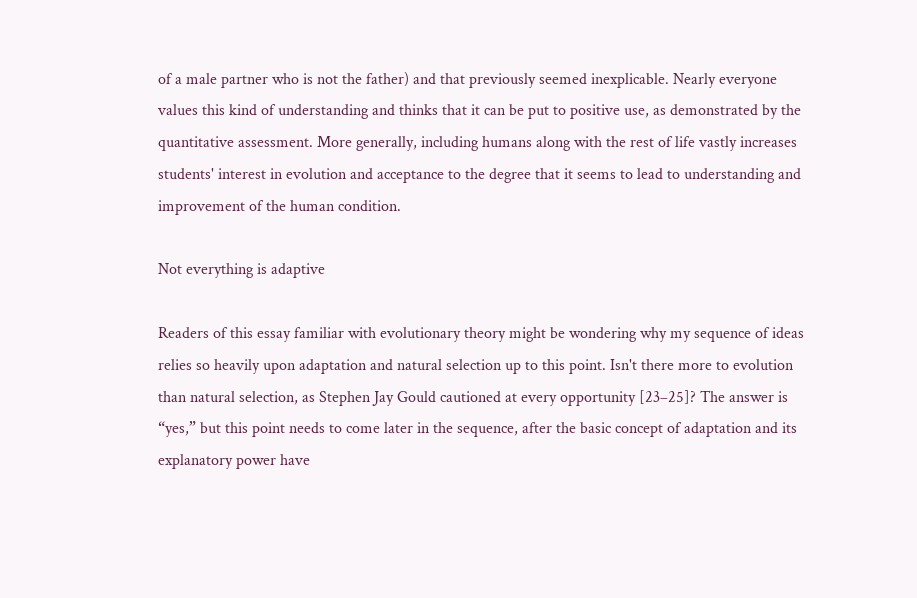of a male partner who is not the father) and that previously seemed inexplicable. Nearly everyone values this kind of understanding and thinks that it can be put to positive use, as demonstrated by the quantitative assessment. More generally, including humans along with the rest of life vastly increases students' interest in evolution and acceptance to the degree that it seems to lead to understanding and improvement of the human condition.

Not everything is adaptive

Readers of this essay familiar with evolutionary theory might be wondering why my sequence of ideas relies so heavily upon adaptation and natural selection up to this point. Isn't there more to evolution than natural selection, as Stephen Jay Gould cautioned at every opportunity [23–25]? The answer is “yes,” but this point needs to come later in the sequence, after the basic concept of adaptation and its explanatory power have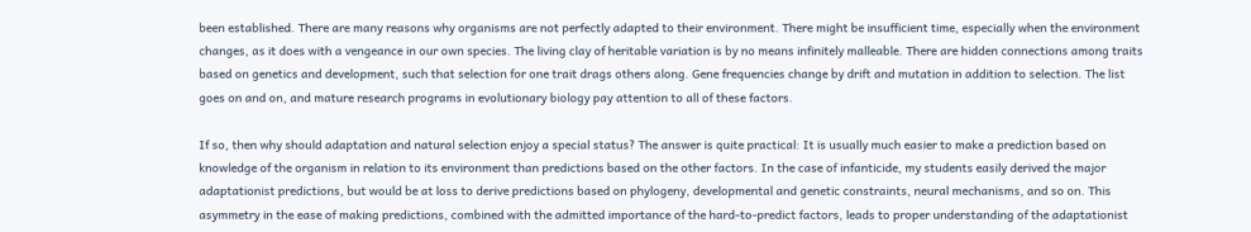been established. There are many reasons why organisms are not perfectly adapted to their environment. There might be insufficient time, especially when the environment changes, as it does with a vengeance in our own species. The living clay of heritable variation is by no means infinitely malleable. There are hidden connections among traits based on genetics and development, such that selection for one trait drags others along. Gene frequencies change by drift and mutation in addition to selection. The list goes on and on, and mature research programs in evolutionary biology pay attention to all of these factors.

If so, then why should adaptation and natural selection enjoy a special status? The answer is quite practical: It is usually much easier to make a prediction based on knowledge of the organism in relation to its environment than predictions based on the other factors. In the case of infanticide, my students easily derived the major adaptationist predictions, but would be at loss to derive predictions based on phylogeny, developmental and genetic constraints, neural mechanisms, and so on. This asymmetry in the ease of making predictions, combined with the admitted importance of the hard-to-predict factors, leads to proper understanding of the adaptationist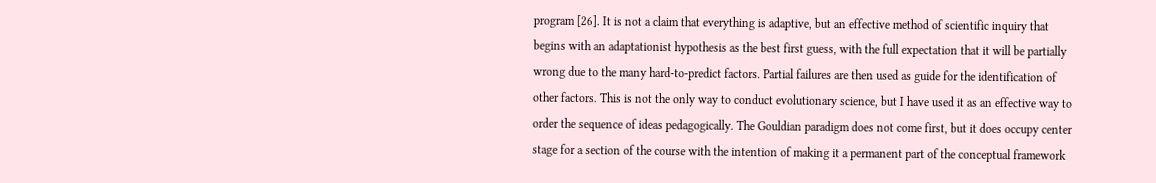program [26]. It is not a claim that everything is adaptive, but an effective method of scientific inquiry that begins with an adaptationist hypothesis as the best first guess, with the full expectation that it will be partially wrong due to the many hard-to-predict factors. Partial failures are then used as guide for the identification of other factors. This is not the only way to conduct evolutionary science, but I have used it as an effective way to order the sequence of ideas pedagogically. The Gouldian paradigm does not come first, but it does occupy center stage for a section of the course with the intention of making it a permanent part of the conceptual framework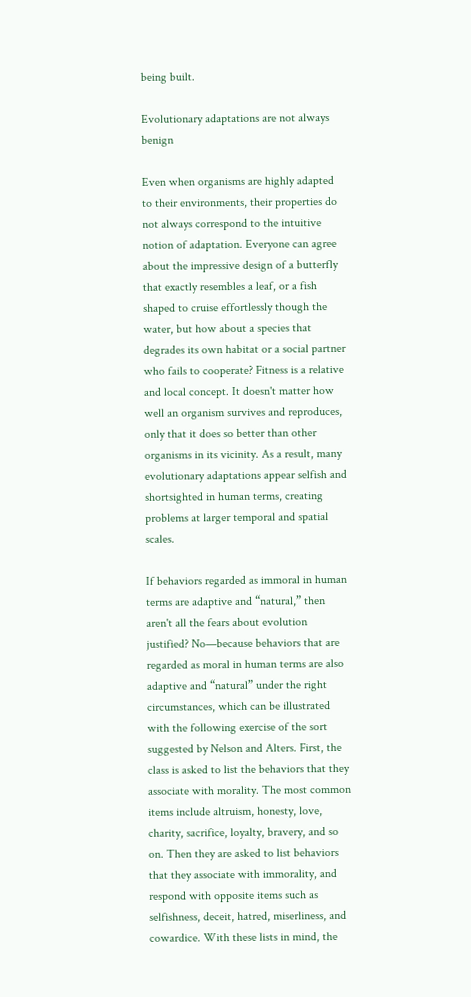being built.

Evolutionary adaptations are not always benign

Even when organisms are highly adapted to their environments, their properties do not always correspond to the intuitive notion of adaptation. Everyone can agree about the impressive design of a butterfly that exactly resembles a leaf, or a fish shaped to cruise effortlessly though the water, but how about a species that degrades its own habitat or a social partner who fails to cooperate? Fitness is a relative and local concept. It doesn't matter how well an organism survives and reproduces, only that it does so better than other organisms in its vicinity. As a result, many evolutionary adaptations appear selfish and shortsighted in human terms, creating problems at larger temporal and spatial scales.

If behaviors regarded as immoral in human terms are adaptive and “natural,” then aren't all the fears about evolution justified? No—because behaviors that are regarded as moral in human terms are also adaptive and “natural” under the right circumstances, which can be illustrated with the following exercise of the sort suggested by Nelson and Alters. First, the class is asked to list the behaviors that they associate with morality. The most common items include altruism, honesty, love, charity, sacrifice, loyalty, bravery, and so on. Then they are asked to list behaviors that they associate with immorality, and respond with opposite items such as selfishness, deceit, hatred, miserliness, and cowardice. With these lists in mind, the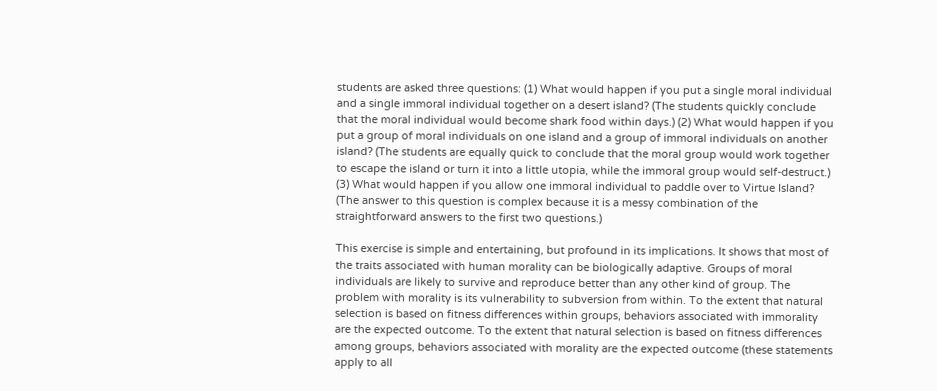students are asked three questions: (1) What would happen if you put a single moral individual and a single immoral individual together on a desert island? (The students quickly conclude that the moral individual would become shark food within days.) (2) What would happen if you put a group of moral individuals on one island and a group of immoral individuals on another island? (The students are equally quick to conclude that the moral group would work together to escape the island or turn it into a little utopia, while the immoral group would self-destruct.) (3) What would happen if you allow one immoral individual to paddle over to Virtue Island? (The answer to this question is complex because it is a messy combination of the straightforward answers to the first two questions.)

This exercise is simple and entertaining, but profound in its implications. It shows that most of the traits associated with human morality can be biologically adaptive. Groups of moral individuals are likely to survive and reproduce better than any other kind of group. The problem with morality is its vulnerability to subversion from within. To the extent that natural selection is based on fitness differences within groups, behaviors associated with immorality are the expected outcome. To the extent that natural selection is based on fitness differences among groups, behaviors associated with morality are the expected outcome (these statements apply to all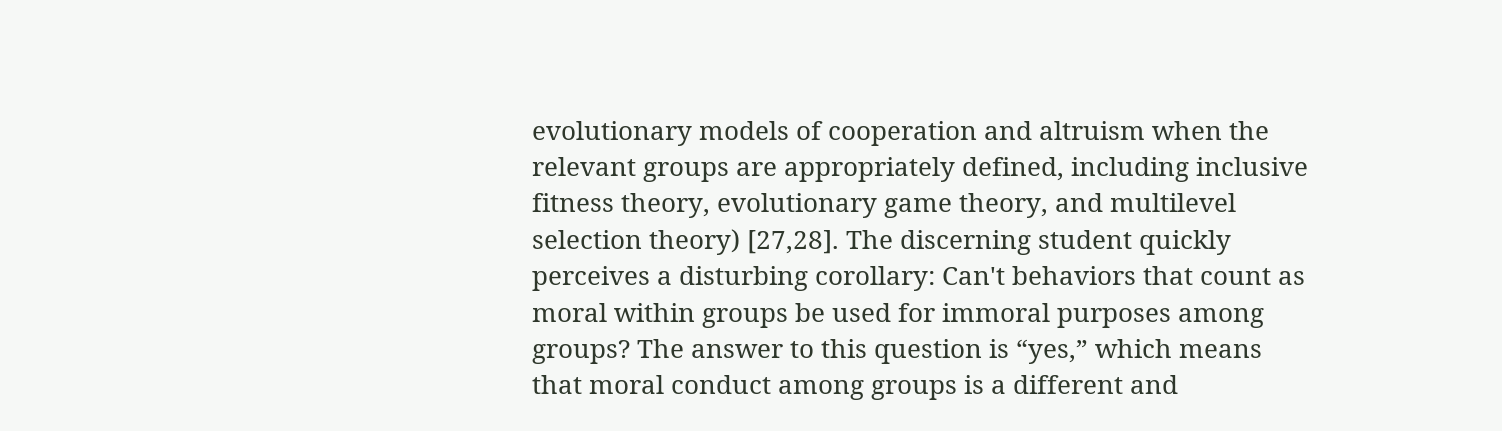evolutionary models of cooperation and altruism when the relevant groups are appropriately defined, including inclusive fitness theory, evolutionary game theory, and multilevel selection theory) [27,28]. The discerning student quickly perceives a disturbing corollary: Can't behaviors that count as moral within groups be used for immoral purposes among groups? The answer to this question is “yes,” which means that moral conduct among groups is a different and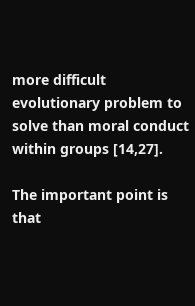more difficult evolutionary problem to solve than moral conduct within groups [14,27].

The important point is that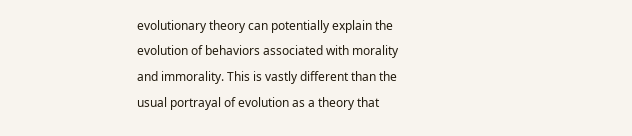evolutionary theory can potentially explain the evolution of behaviors associated with morality and immorality. This is vastly different than the usual portrayal of evolution as a theory that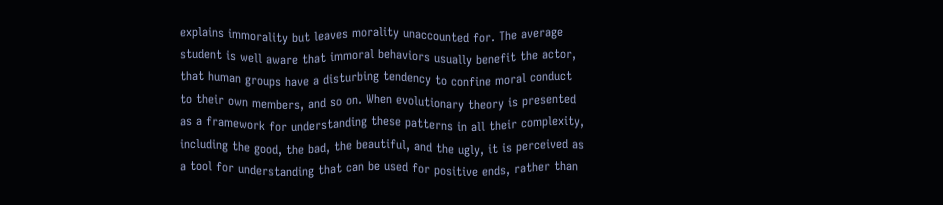explains immorality but leaves morality unaccounted for. The average student is well aware that immoral behaviors usually benefit the actor, that human groups have a disturbing tendency to confine moral conduct to their own members, and so on. When evolutionary theory is presented as a framework for understanding these patterns in all their complexity, including the good, the bad, the beautiful, and the ugly, it is perceived as a tool for understanding that can be used for positive ends, rather than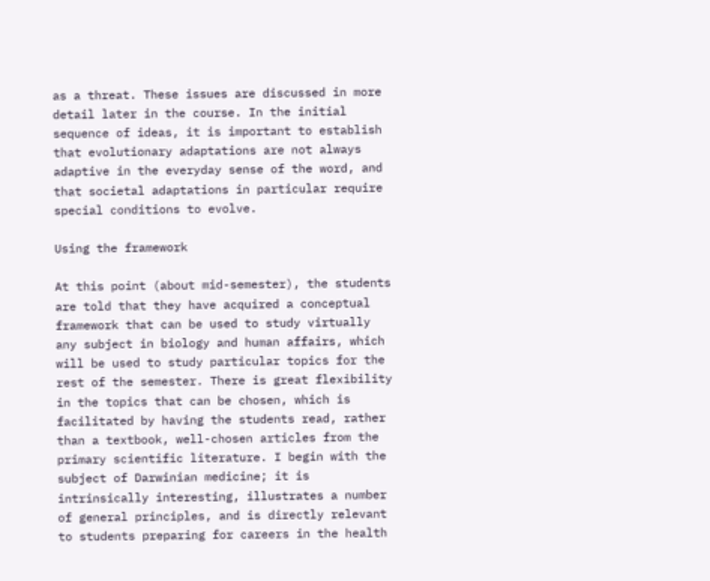as a threat. These issues are discussed in more detail later in the course. In the initial sequence of ideas, it is important to establish that evolutionary adaptations are not always adaptive in the everyday sense of the word, and that societal adaptations in particular require special conditions to evolve.

Using the framework

At this point (about mid-semester), the students are told that they have acquired a conceptual framework that can be used to study virtually any subject in biology and human affairs, which will be used to study particular topics for the rest of the semester. There is great flexibility in the topics that can be chosen, which is facilitated by having the students read, rather than a textbook, well-chosen articles from the primary scientific literature. I begin with the subject of Darwinian medicine; it is intrinsically interesting, illustrates a number of general principles, and is directly relevant to students preparing for careers in the health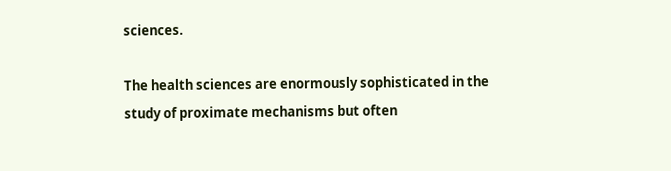sciences.

The health sciences are enormously sophisticated in the study of proximate mechanisms but often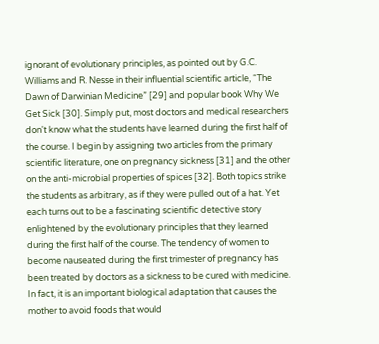ignorant of evolutionary principles, as pointed out by G.C. Williams and R. Nesse in their influential scientific article, “The Dawn of Darwinian Medicine” [29] and popular book Why We Get Sick [30]. Simply put, most doctors and medical researchers don't know what the students have learned during the first half of the course. I begin by assigning two articles from the primary scientific literature, one on pregnancy sickness [31] and the other on the anti-microbial properties of spices [32]. Both topics strike the students as arbitrary, as if they were pulled out of a hat. Yet each turns out to be a fascinating scientific detective story enlightened by the evolutionary principles that they learned during the first half of the course. The tendency of women to become nauseated during the first trimester of pregnancy has been treated by doctors as a sickness to be cured with medicine. In fact, it is an important biological adaptation that causes the mother to avoid foods that would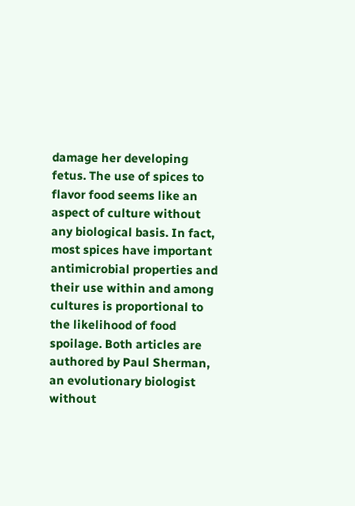damage her developing fetus. The use of spices to flavor food seems like an aspect of culture without any biological basis. In fact, most spices have important antimicrobial properties and their use within and among cultures is proportional to the likelihood of food spoilage. Both articles are authored by Paul Sherman, an evolutionary biologist without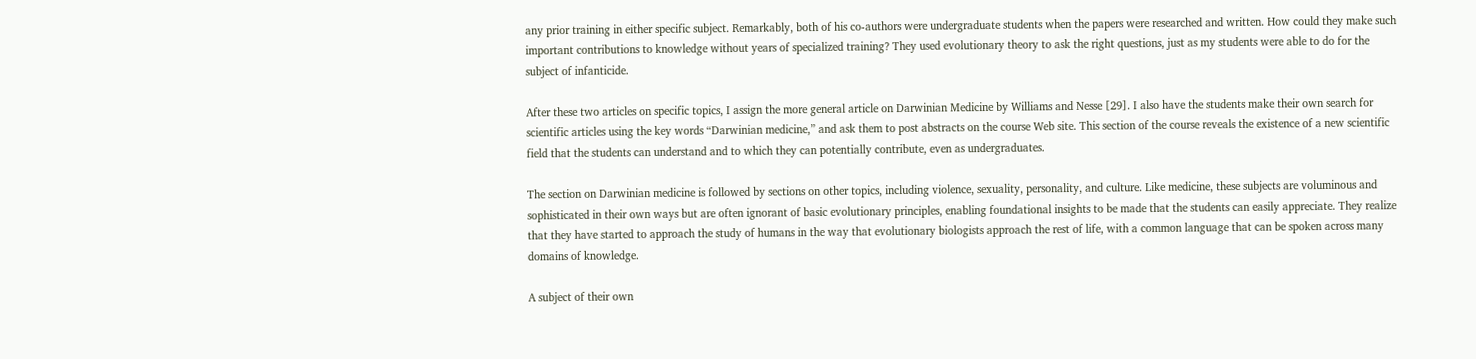any prior training in either specific subject. Remarkably, both of his co-authors were undergraduate students when the papers were researched and written. How could they make such important contributions to knowledge without years of specialized training? They used evolutionary theory to ask the right questions, just as my students were able to do for the subject of infanticide.

After these two articles on specific topics, I assign the more general article on Darwinian Medicine by Williams and Nesse [29]. I also have the students make their own search for scientific articles using the key words “Darwinian medicine,” and ask them to post abstracts on the course Web site. This section of the course reveals the existence of a new scientific field that the students can understand and to which they can potentially contribute, even as undergraduates.

The section on Darwinian medicine is followed by sections on other topics, including violence, sexuality, personality, and culture. Like medicine, these subjects are voluminous and sophisticated in their own ways but are often ignorant of basic evolutionary principles, enabling foundational insights to be made that the students can easily appreciate. They realize that they have started to approach the study of humans in the way that evolutionary biologists approach the rest of life, with a common language that can be spoken across many domains of knowledge.

A subject of their own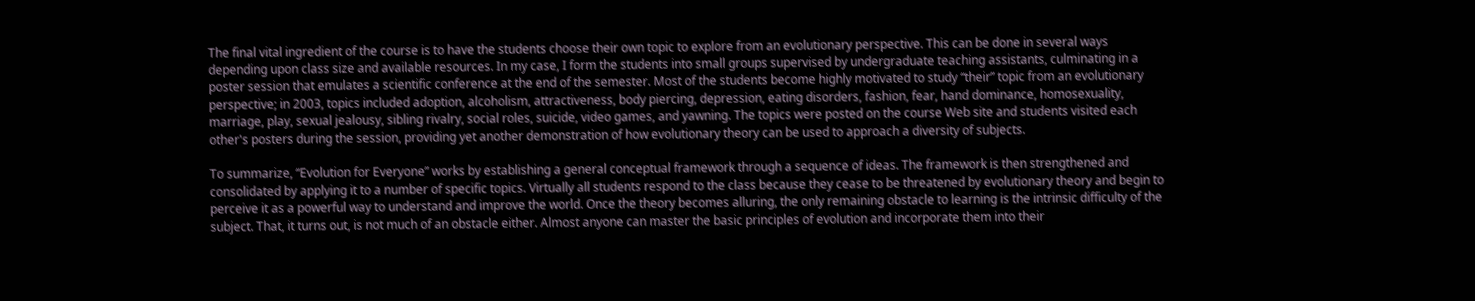The final vital ingredient of the course is to have the students choose their own topic to explore from an evolutionary perspective. This can be done in several ways depending upon class size and available resources. In my case, I form the students into small groups supervised by undergraduate teaching assistants, culminating in a poster session that emulates a scientific conference at the end of the semester. Most of the students become highly motivated to study “their” topic from an evolutionary perspective; in 2003, topics included adoption, alcoholism, attractiveness, body piercing, depression, eating disorders, fashion, fear, hand dominance, homosexuality, marriage, play, sexual jealousy, sibling rivalry, social roles, suicide, video games, and yawning. The topics were posted on the course Web site and students visited each other's posters during the session, providing yet another demonstration of how evolutionary theory can be used to approach a diversity of subjects.

To summarize, “Evolution for Everyone” works by establishing a general conceptual framework through a sequence of ideas. The framework is then strengthened and consolidated by applying it to a number of specific topics. Virtually all students respond to the class because they cease to be threatened by evolutionary theory and begin to perceive it as a powerful way to understand and improve the world. Once the theory becomes alluring, the only remaining obstacle to learning is the intrinsic difficulty of the subject. That, it turns out, is not much of an obstacle either. Almost anyone can master the basic principles of evolution and incorporate them into their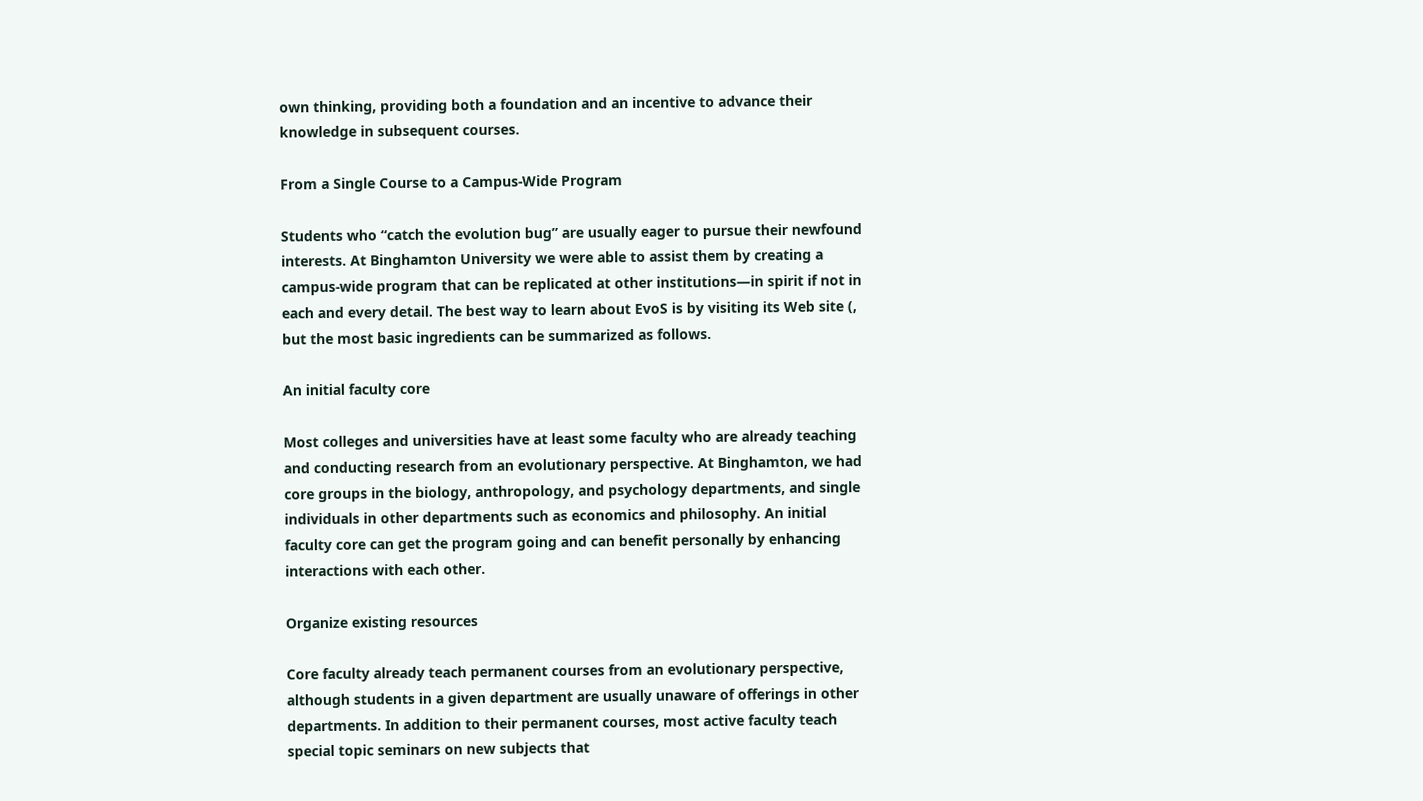own thinking, providing both a foundation and an incentive to advance their knowledge in subsequent courses.

From a Single Course to a Campus-Wide Program

Students who “catch the evolution bug” are usually eager to pursue their newfound interests. At Binghamton University we were able to assist them by creating a campus-wide program that can be replicated at other institutions—in spirit if not in each and every detail. The best way to learn about EvoS is by visiting its Web site (, but the most basic ingredients can be summarized as follows.

An initial faculty core

Most colleges and universities have at least some faculty who are already teaching and conducting research from an evolutionary perspective. At Binghamton, we had core groups in the biology, anthropology, and psychology departments, and single individuals in other departments such as economics and philosophy. An initial faculty core can get the program going and can benefit personally by enhancing interactions with each other.

Organize existing resources

Core faculty already teach permanent courses from an evolutionary perspective, although students in a given department are usually unaware of offerings in other departments. In addition to their permanent courses, most active faculty teach special topic seminars on new subjects that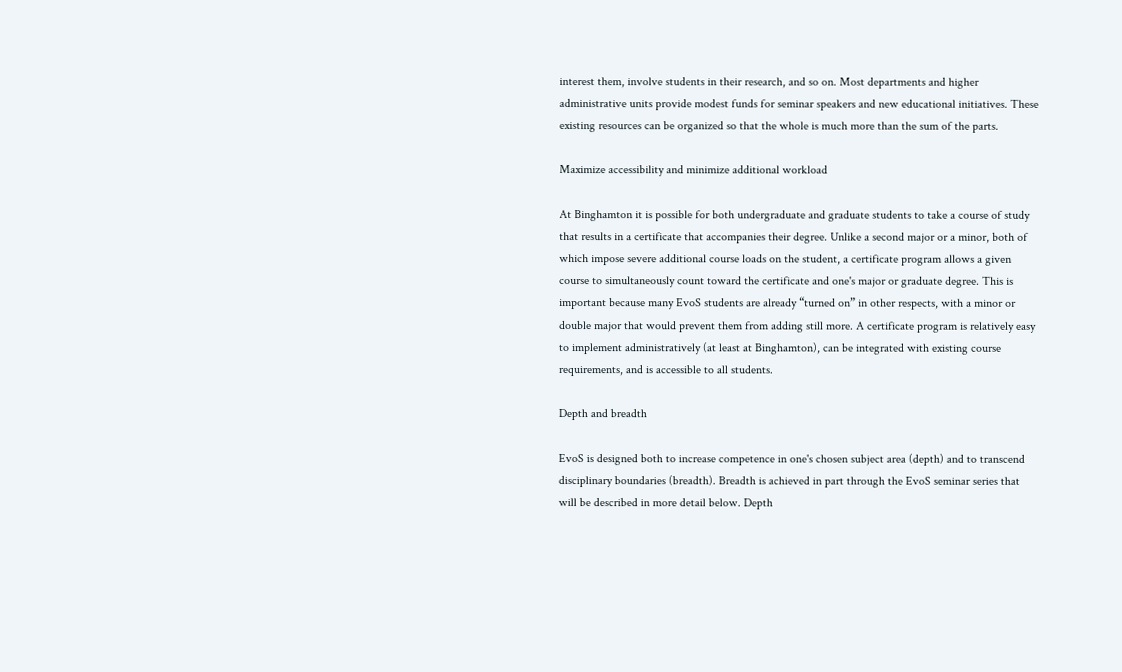interest them, involve students in their research, and so on. Most departments and higher administrative units provide modest funds for seminar speakers and new educational initiatives. These existing resources can be organized so that the whole is much more than the sum of the parts.

Maximize accessibility and minimize additional workload

At Binghamton it is possible for both undergraduate and graduate students to take a course of study that results in a certificate that accompanies their degree. Unlike a second major or a minor, both of which impose severe additional course loads on the student, a certificate program allows a given course to simultaneously count toward the certificate and one's major or graduate degree. This is important because many EvoS students are already “turned on” in other respects, with a minor or double major that would prevent them from adding still more. A certificate program is relatively easy to implement administratively (at least at Binghamton), can be integrated with existing course requirements, and is accessible to all students.

Depth and breadth

EvoS is designed both to increase competence in one's chosen subject area (depth) and to transcend disciplinary boundaries (breadth). Breadth is achieved in part through the EvoS seminar series that will be described in more detail below. Depth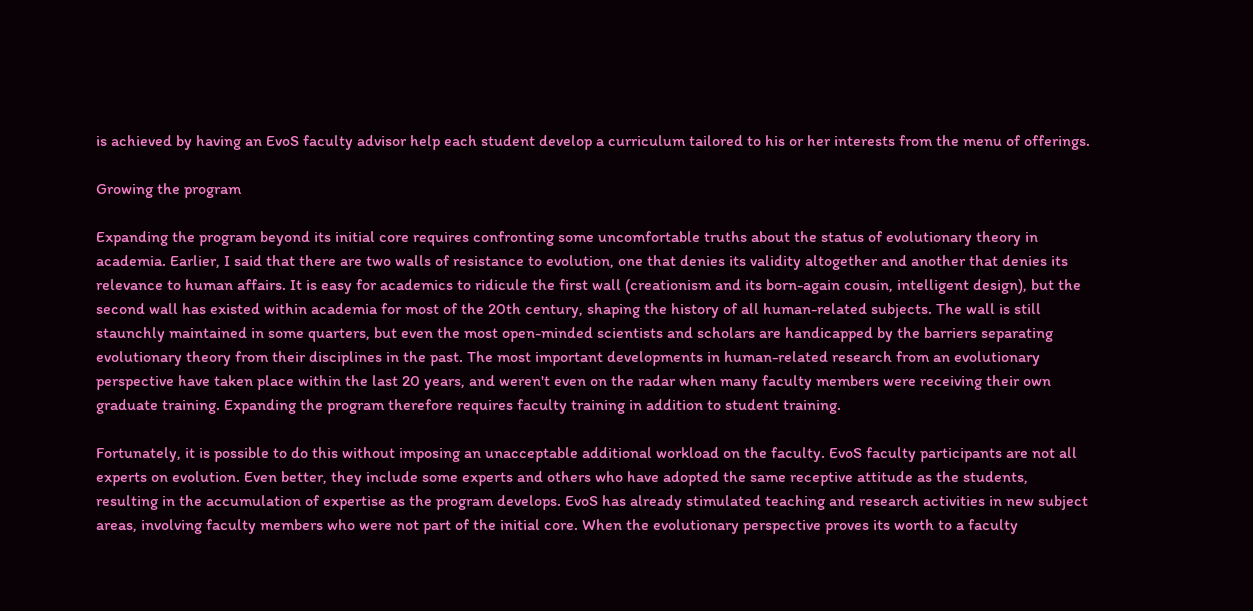is achieved by having an EvoS faculty advisor help each student develop a curriculum tailored to his or her interests from the menu of offerings.

Growing the program

Expanding the program beyond its initial core requires confronting some uncomfortable truths about the status of evolutionary theory in academia. Earlier, I said that there are two walls of resistance to evolution, one that denies its validity altogether and another that denies its relevance to human affairs. It is easy for academics to ridicule the first wall (creationism and its born-again cousin, intelligent design), but the second wall has existed within academia for most of the 20th century, shaping the history of all human-related subjects. The wall is still staunchly maintained in some quarters, but even the most open-minded scientists and scholars are handicapped by the barriers separating evolutionary theory from their disciplines in the past. The most important developments in human-related research from an evolutionary perspective have taken place within the last 20 years, and weren't even on the radar when many faculty members were receiving their own graduate training. Expanding the program therefore requires faculty training in addition to student training.

Fortunately, it is possible to do this without imposing an unacceptable additional workload on the faculty. EvoS faculty participants are not all experts on evolution. Even better, they include some experts and others who have adopted the same receptive attitude as the students, resulting in the accumulation of expertise as the program develops. EvoS has already stimulated teaching and research activities in new subject areas, involving faculty members who were not part of the initial core. When the evolutionary perspective proves its worth to a faculty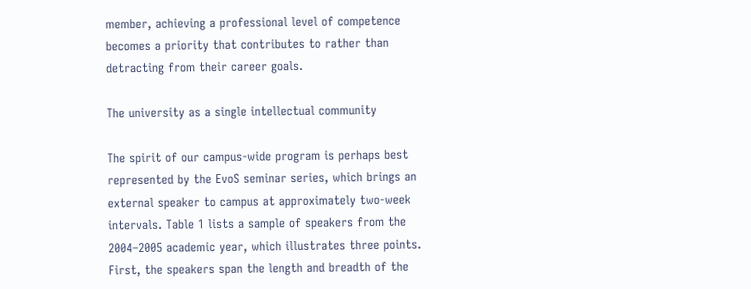member, achieving a professional level of competence becomes a priority that contributes to rather than detracting from their career goals.

The university as a single intellectual community

The spirit of our campus-wide program is perhaps best represented by the EvoS seminar series, which brings an external speaker to campus at approximately two-week intervals. Table 1 lists a sample of speakers from the 2004–2005 academic year, which illustrates three points. First, the speakers span the length and breadth of the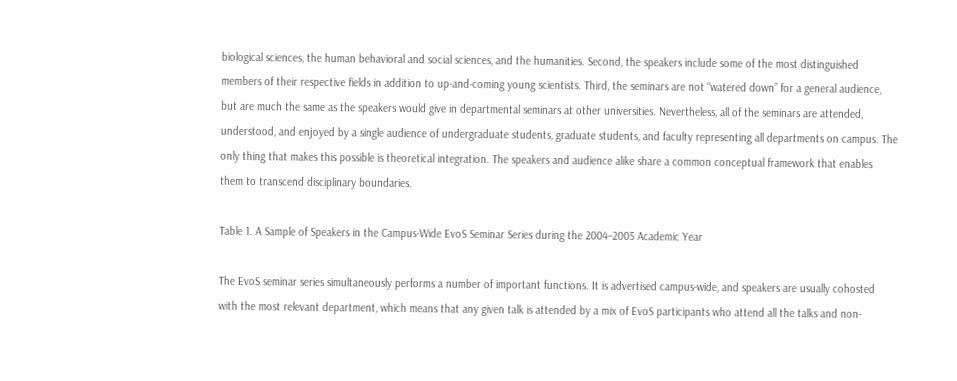biological sciences, the human behavioral and social sciences, and the humanities. Second, the speakers include some of the most distinguished members of their respective fields in addition to up-and-coming young scientists. Third, the seminars are not “watered down” for a general audience, but are much the same as the speakers would give in departmental seminars at other universities. Nevertheless, all of the seminars are attended, understood, and enjoyed by a single audience of undergraduate students, graduate students, and faculty representing all departments on campus. The only thing that makes this possible is theoretical integration. The speakers and audience alike share a common conceptual framework that enables them to transcend disciplinary boundaries.

Table 1. A Sample of Speakers in the Campus-Wide EvoS Seminar Series during the 2004–2005 Academic Year

The EvoS seminar series simultaneously performs a number of important functions. It is advertised campus-wide, and speakers are usually cohosted with the most relevant department, which means that any given talk is attended by a mix of EvoS participants who attend all the talks and non-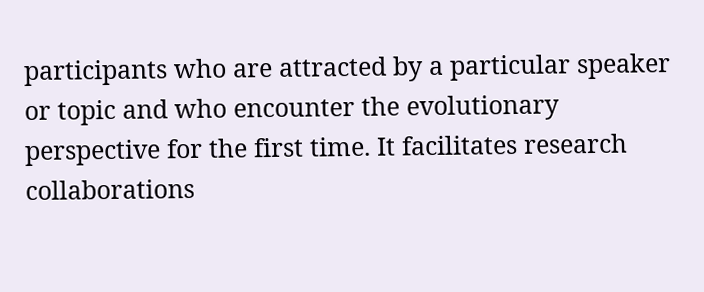participants who are attracted by a particular speaker or topic and who encounter the evolutionary perspective for the first time. It facilitates research collaborations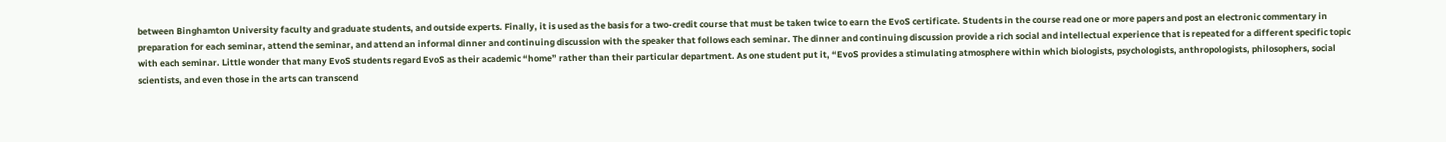between Binghamton University faculty and graduate students, and outside experts. Finally, it is used as the basis for a two-credit course that must be taken twice to earn the EvoS certificate. Students in the course read one or more papers and post an electronic commentary in preparation for each seminar, attend the seminar, and attend an informal dinner and continuing discussion with the speaker that follows each seminar. The dinner and continuing discussion provide a rich social and intellectual experience that is repeated for a different specific topic with each seminar. Little wonder that many EvoS students regard EvoS as their academic “home” rather than their particular department. As one student put it, “EvoS provides a stimulating atmosphere within which biologists, psychologists, anthropologists, philosophers, social scientists, and even those in the arts can transcend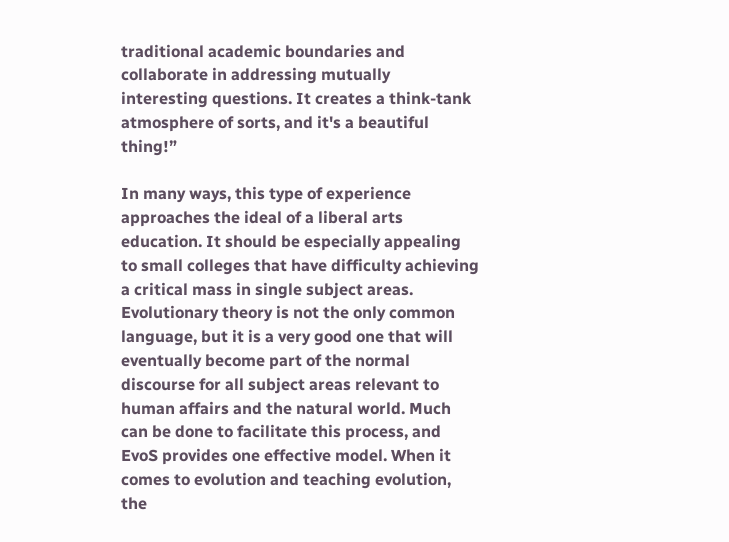traditional academic boundaries and collaborate in addressing mutually interesting questions. It creates a think-tank atmosphere of sorts, and it's a beautiful thing!”

In many ways, this type of experience approaches the ideal of a liberal arts education. It should be especially appealing to small colleges that have difficulty achieving a critical mass in single subject areas. Evolutionary theory is not the only common language, but it is a very good one that will eventually become part of the normal discourse for all subject areas relevant to human affairs and the natural world. Much can be done to facilitate this process, and EvoS provides one effective model. When it comes to evolution and teaching evolution, the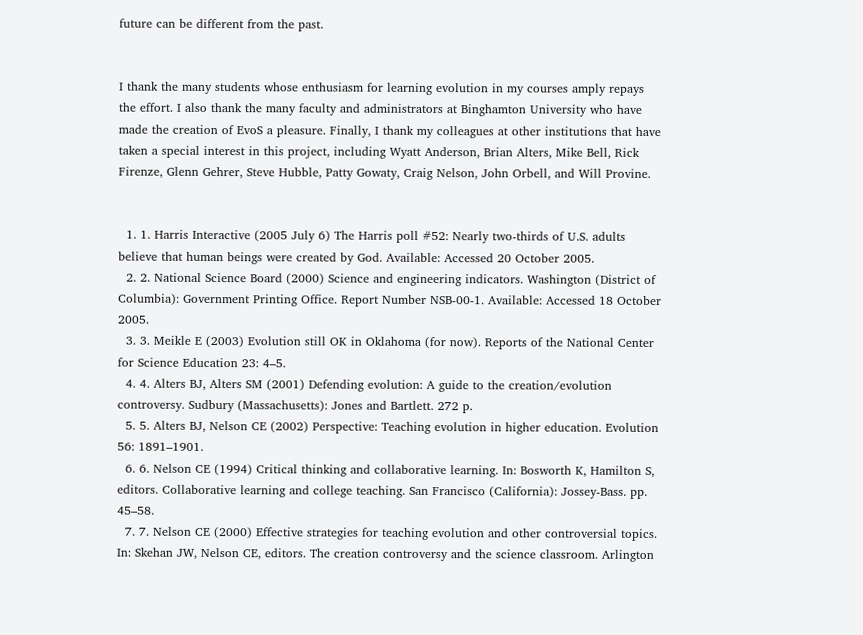future can be different from the past.


I thank the many students whose enthusiasm for learning evolution in my courses amply repays the effort. I also thank the many faculty and administrators at Binghamton University who have made the creation of EvoS a pleasure. Finally, I thank my colleagues at other institutions that have taken a special interest in this project, including Wyatt Anderson, Brian Alters, Mike Bell, Rick Firenze, Glenn Gehrer, Steve Hubble, Patty Gowaty, Craig Nelson, John Orbell, and Will Provine.


  1. 1. Harris Interactive (2005 July 6) The Harris poll #52: Nearly two-thirds of U.S. adults believe that human beings were created by God. Available: Accessed 20 October 2005.
  2. 2. National Science Board (2000) Science and engineering indicators. Washington (District of Columbia): Government Printing Office. Report Number NSB-00-1. Available: Accessed 18 October 2005.
  3. 3. Meikle E (2003) Evolution still OK in Oklahoma (for now). Reports of the National Center for Science Education 23: 4–5.
  4. 4. Alters BJ, Alters SM (2001) Defending evolution: A guide to the creation/evolution controversy. Sudbury (Massachusetts): Jones and Bartlett. 272 p.
  5. 5. Alters BJ, Nelson CE (2002) Perspective: Teaching evolution in higher education. Evolution 56: 1891–1901.
  6. 6. Nelson CE (1994) Critical thinking and collaborative learning. In: Bosworth K, Hamilton S, editors. Collaborative learning and college teaching. San Francisco (California): Jossey-Bass. pp. 45–58.
  7. 7. Nelson CE (2000) Effective strategies for teaching evolution and other controversial topics. In: Skehan JW, Nelson CE, editors. The creation controversy and the science classroom. Arlington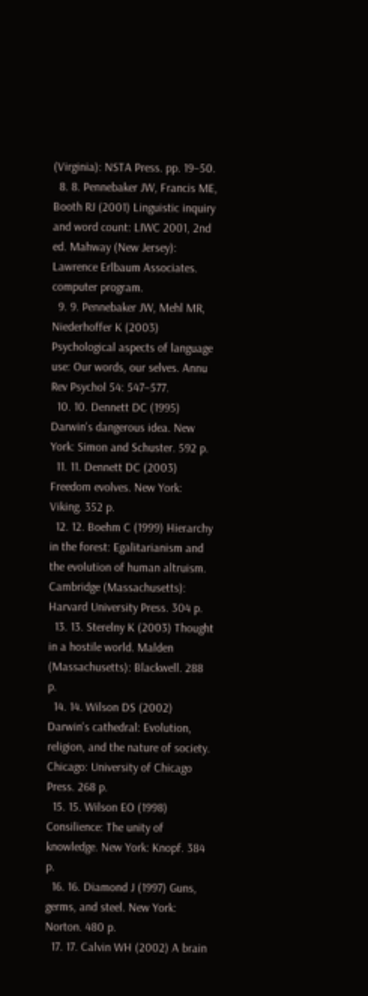(Virginia): NSTA Press. pp. 19–50.
  8. 8. Pennebaker JW, Francis ME, Booth RJ (2001) Linguistic inquiry and word count: LIWC 2001, 2nd ed. Mahway (New Jersey): Lawrence Erlbaum Associates. computer program.
  9. 9. Pennebaker JW, Mehl MR, Niederhoffer K (2003) Psychological aspects of language use: Our words, our selves. Annu Rev Psychol 54: 547–577.
  10. 10. Dennett DC (1995) Darwin's dangerous idea. New York: Simon and Schuster. 592 p.
  11. 11. Dennett DC (2003) Freedom evolves. New York: Viking. 352 p.
  12. 12. Boehm C (1999) Hierarchy in the forest: Egalitarianism and the evolution of human altruism. Cambridge (Massachusetts): Harvard University Press. 304 p.
  13. 13. Sterelny K (2003) Thought in a hostile world. Malden (Massachusetts): Blackwell. 288 p.
  14. 14. Wilson DS (2002) Darwin's cathedral: Evolution, religion, and the nature of society. Chicago: University of Chicago Press. 268 p.
  15. 15. Wilson EO (1998) Consilience: The unity of knowledge. New York: Knopf. 384 p.
  16. 16. Diamond J (1997) Guns, germs, and steel. New York: Norton. 480 p.
  17. 17. Calvin WH (2002) A brain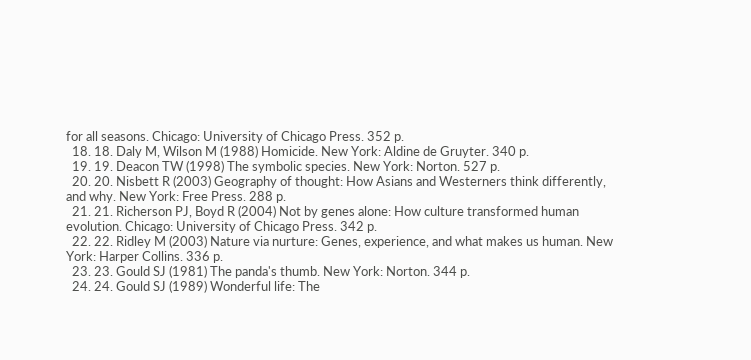for all seasons. Chicago: University of Chicago Press. 352 p.
  18. 18. Daly M, Wilson M (1988) Homicide. New York: Aldine de Gruyter. 340 p.
  19. 19. Deacon TW (1998) The symbolic species. New York: Norton. 527 p.
  20. 20. Nisbett R (2003) Geography of thought: How Asians and Westerners think differently, and why. New York: Free Press. 288 p.
  21. 21. Richerson PJ, Boyd R (2004) Not by genes alone: How culture transformed human evolution. Chicago: University of Chicago Press. 342 p.
  22. 22. Ridley M (2003) Nature via nurture: Genes, experience, and what makes us human. New York: Harper Collins. 336 p.
  23. 23. Gould SJ (1981) The panda's thumb. New York: Norton. 344 p.
  24. 24. Gould SJ (1989) Wonderful life: The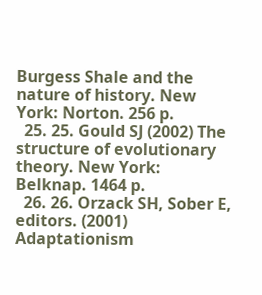Burgess Shale and the nature of history. New York: Norton. 256 p.
  25. 25. Gould SJ (2002) The structure of evolutionary theory. New York: Belknap. 1464 p.
  26. 26. Orzack SH, Sober E, editors. (2001) Adaptationism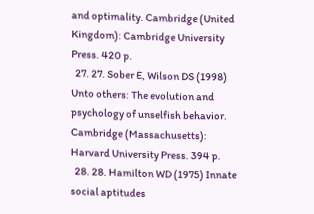and optimality. Cambridge (United Kingdom): Cambridge University Press. 420 p.
  27. 27. Sober E, Wilson DS (1998) Unto others: The evolution and psychology of unselfish behavior. Cambridge (Massachusetts): Harvard University Press. 394 p.
  28. 28. Hamilton WD (1975) Innate social aptitudes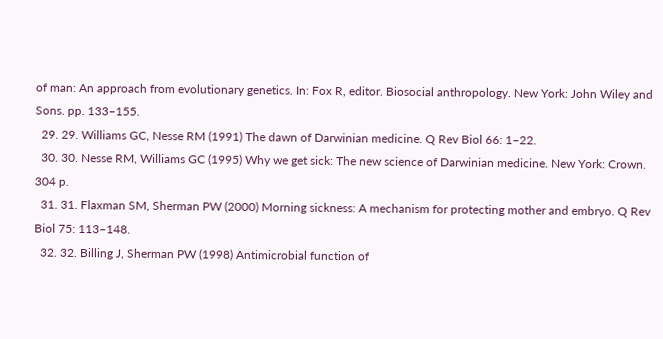of man: An approach from evolutionary genetics. In: Fox R, editor. Biosocial anthropology. New York: John Wiley and Sons. pp. 133–155.
  29. 29. Williams GC, Nesse RM (1991) The dawn of Darwinian medicine. Q Rev Biol 66: 1–22.
  30. 30. Nesse RM, Williams GC (1995) Why we get sick: The new science of Darwinian medicine. New York: Crown. 304 p.
  31. 31. Flaxman SM, Sherman PW (2000) Morning sickness: A mechanism for protecting mother and embryo. Q Rev Biol 75: 113–148.
  32. 32. Billing J, Sherman PW (1998) Antimicrobial function of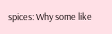spices: Why some like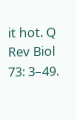it hot. Q Rev Biol 73: 3–49.